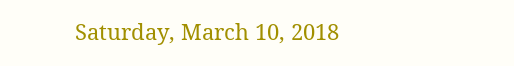Saturday, March 10, 2018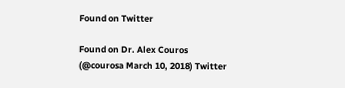Found on Twitter

Found on Dr. Alex Couros (@courosa March 10, 2018) Twitter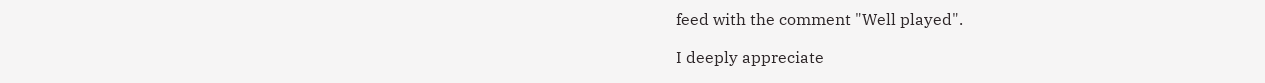feed with the comment "Well played".

I deeply appreciate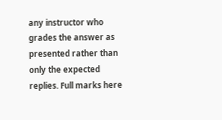any instructor who grades the answer as presented rather than only the expected replies. Full marks here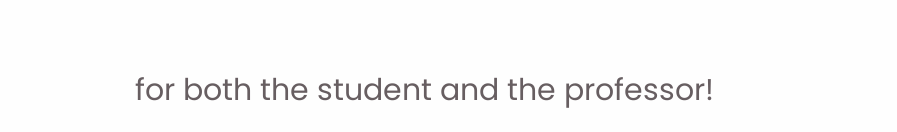for both the student and the professor!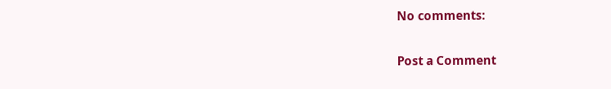No comments:

Post a Comment